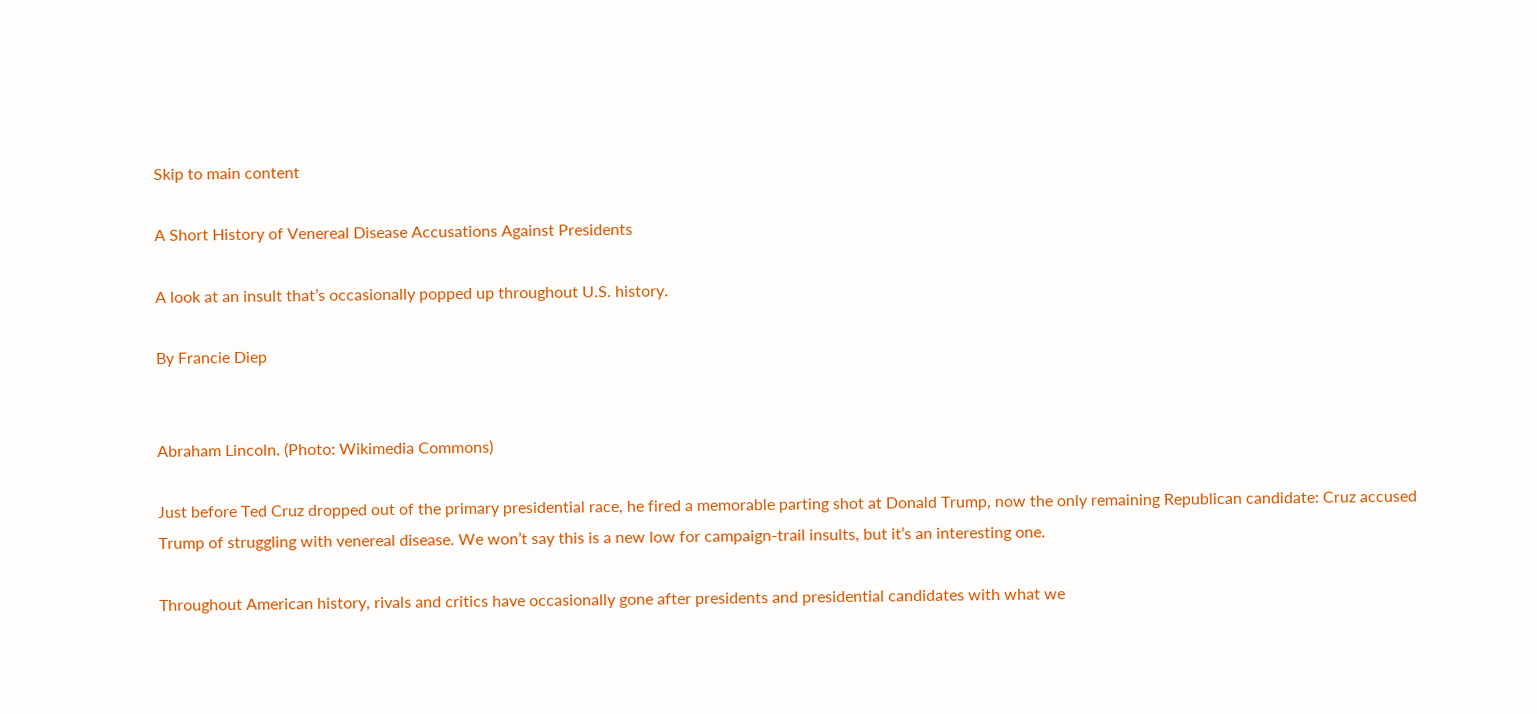Skip to main content

A Short History of Venereal Disease Accusations Against Presidents

A look at an insult that’s occasionally popped up throughout U.S. history.

By Francie Diep


Abraham Lincoln. (Photo: Wikimedia Commons)

Just before Ted Cruz dropped out of the primary presidential race, he fired a memorable parting shot at Donald Trump, now the only remaining Republican candidate: Cruz accused Trump of struggling with venereal disease. We won’t say this is a new low for campaign-trail insults, but it’s an interesting one.

Throughout American history, rivals and critics have occasionally gone after presidents and presidential candidates with what we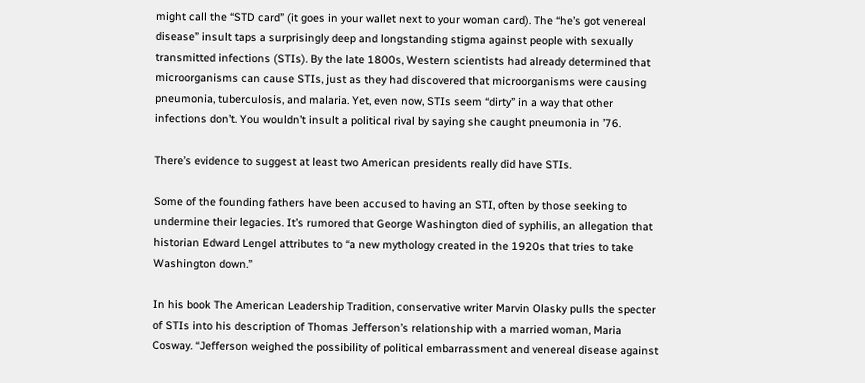might call the “STD card” (it goes in your wallet next to your woman card). The “he’s got venereal disease” insult taps a surprisingly deep and longstanding stigma against people with sexually transmitted infections (STIs). By the late 1800s, Western scientists had already determined that microorganisms can cause STIs, just as they had discovered that microorganisms were causing pneumonia, tuberculosis, and malaria. Yet, even now, STIs seem “dirty” in a way that other infections don’t. You wouldn’t insult a political rival by saying she caught pneumonia in ’76.

There’s evidence to suggest at least two American presidents really did have STIs.

Some of the founding fathers have been accused to having an STI, often by those seeking to undermine their legacies. It’s rumored that George Washington died of syphilis, an allegation that historian Edward Lengel attributes to “a new mythology created in the 1920s that tries to take Washington down.”

In his book The American Leadership Tradition, conservative writer Marvin Olasky pulls the specter of STIs into his description of Thomas Jefferson’s relationship with a married woman, Maria Cosway. “Jefferson weighed the possibility of political embarrassment and venereal disease against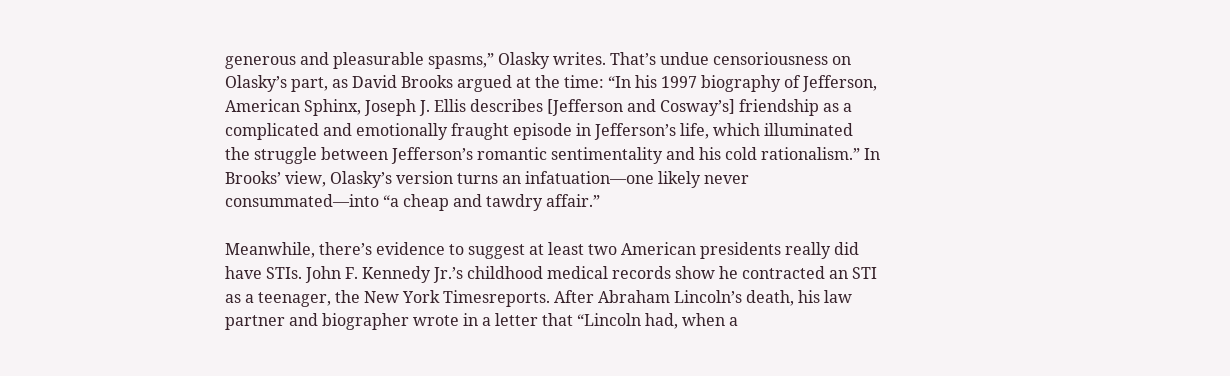generous and pleasurable spasms,” Olasky writes. That’s undue censoriousness on Olasky’s part, as David Brooks argued at the time: “In his 1997 biography of Jefferson, American Sphinx, Joseph J. Ellis describes [Jefferson and Cosway’s] friendship as a complicated and emotionally fraught episode in Jefferson’s life, which illuminated the struggle between Jefferson’s romantic sentimentality and his cold rationalism.” In Brooks’ view, Olasky’s version turns an infatuation—one likely never consummated—into “a cheap and tawdry affair.”

Meanwhile, there’s evidence to suggest at least two American presidents really did have STIs. John F. Kennedy Jr.’s childhood medical records show he contracted an STI as a teenager, the New York Timesreports. After Abraham Lincoln’s death, his law partner and biographer wrote in a letter that “Lincoln had, when a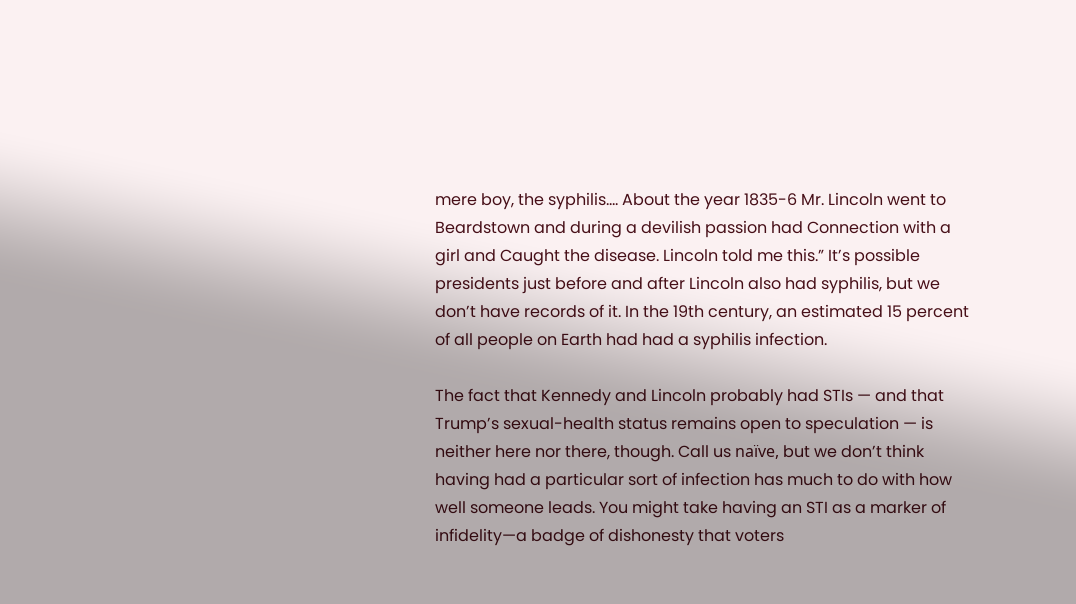mere boy, the syphilis…. About the year 1835-6 Mr. Lincoln went to Beardstown and during a devilish passion had Connection with a girl and Caught the disease. Lincoln told me this.” It’s possible presidents just before and after Lincoln also had syphilis, but we don’t have records of it. In the 19th century, an estimated 15 percent of all people on Earth had had a syphilis infection.

The fact that Kennedy and Lincoln probably had STIs — and that Trump’s sexual-health status remains open to speculation — is neither here nor there, though. Call us naïve, but we don’t think having had a particular sort of infection has much to do with how well someone leads. You might take having an STI as a marker of infidelity—a badge of dishonesty that voters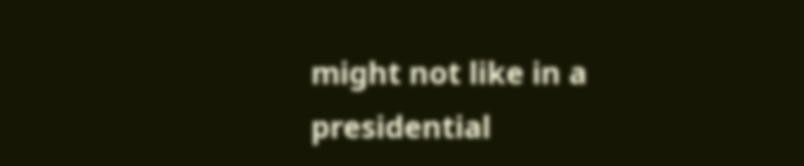might not like in a presidential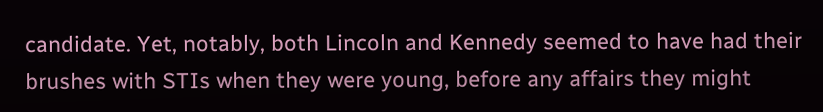candidate. Yet, notably, both Lincoln and Kennedy seemed to have had their brushes with STIs when they were young, before any affairs they might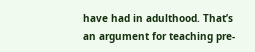have had in adulthood. That’s an argument for teaching pre-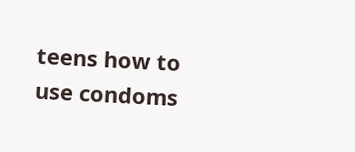teens how to use condoms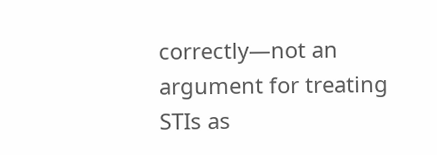correctly—not an argument for treating STIs as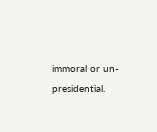immoral or un-presidential.